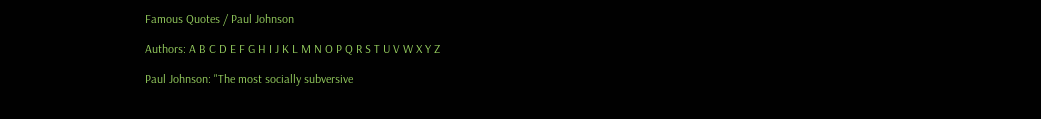Famous Quotes / Paul Johnson

Authors: A B C D E F G H I J K L M N O P Q R S T U V W X Y Z

Paul Johnson: "The most socially subversive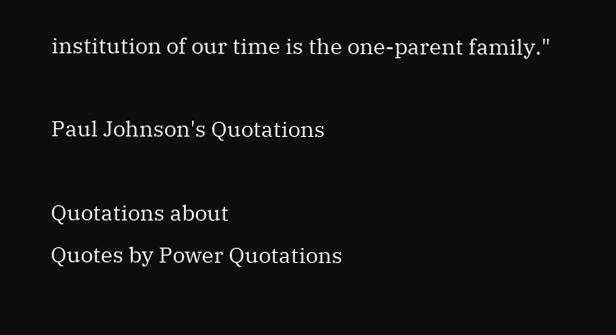institution of our time is the one-parent family."

Paul Johnson's Quotations

Quotations about
Quotes by Power Quotations